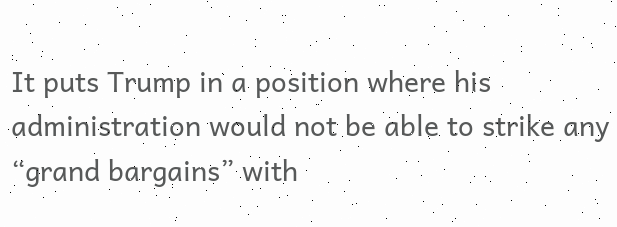It puts Trump in a position where his administration would not be able to strike any “grand bargains” with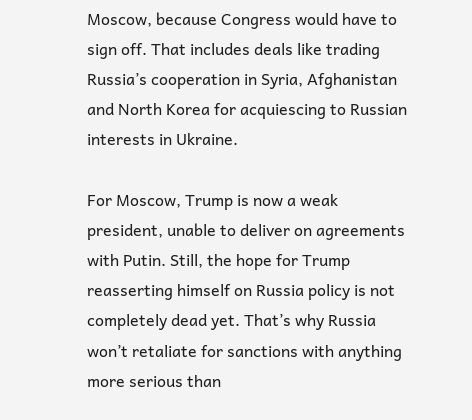Moscow, because Congress would have to sign off. That includes deals like trading Russia’s cooperation in Syria, Afghanistan and North Korea for acquiescing to Russian interests in Ukraine.

For Moscow, Trump is now a weak president, unable to deliver on agreements with Putin. Still, the hope for Trump reasserting himself on Russia policy is not completely dead yet. That’s why Russia won’t retaliate for sanctions with anything more serious than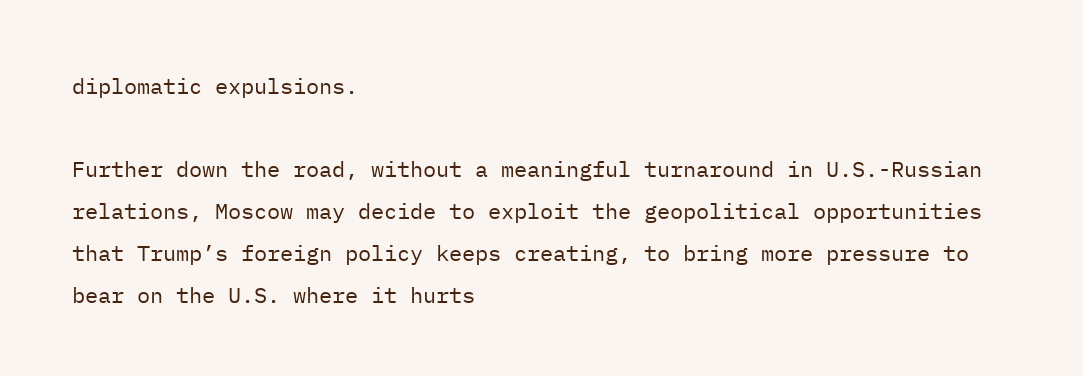diplomatic expulsions.

Further down the road, without a meaningful turnaround in U.S.-Russian relations, Moscow may decide to exploit the geopolitical opportunities that Trump’s foreign policy keeps creating, to bring more pressure to bear on the U.S. where it hurts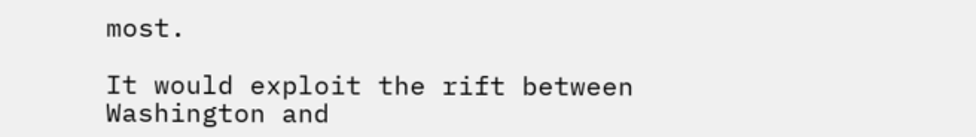most.

It would exploit the rift between Washington and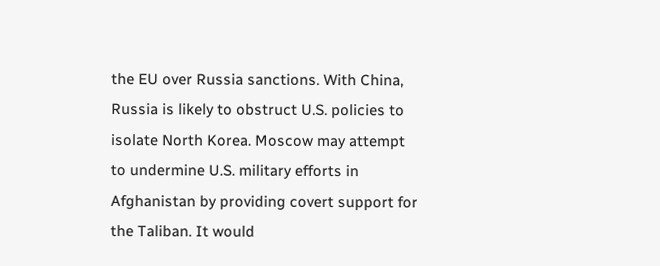the EU over Russia sanctions. With China, Russia is likely to obstruct U.S. policies to isolate North Korea. Moscow may attempt to undermine U.S. military efforts in Afghanistan by providing covert support for the Taliban. It would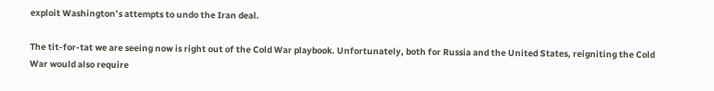exploit Washington’s attempts to undo the Iran deal.

The tit-for-tat we are seeing now is right out of the Cold War playbook. Unfortunately, both for Russia and the United States, reigniting the Cold War would also require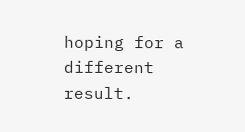hoping for a different result.